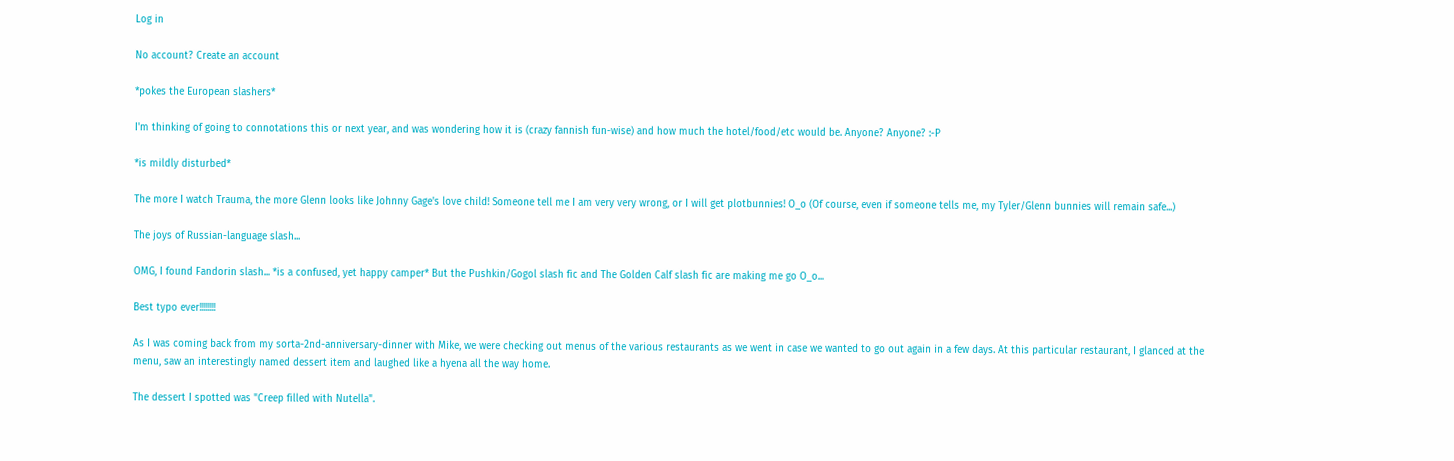Log in

No account? Create an account

*pokes the European slashers*

I'm thinking of going to connotations this or next year, and was wondering how it is (crazy fannish fun-wise) and how much the hotel/food/etc would be. Anyone? Anyone? :-P

*is mildly disturbed*

The more I watch Trauma, the more Glenn looks like Johnny Gage's love child! Someone tell me I am very very wrong, or I will get plotbunnies! O_o (Of course, even if someone tells me, my Tyler/Glenn bunnies will remain safe...)

The joys of Russian-language slash...

OMG, I found Fandorin slash... *is a confused, yet happy camper* But the Pushkin/Gogol slash fic and The Golden Calf slash fic are making me go O_o...

Best typo ever!!!!!!!!

As I was coming back from my sorta-2nd-anniversary-dinner with Mike, we were checking out menus of the various restaurants as we went in case we wanted to go out again in a few days. At this particular restaurant, I glanced at the menu, saw an interestingly named dessert item and laughed like a hyena all the way home.

The dessert I spotted was "Creep filled with Nutella".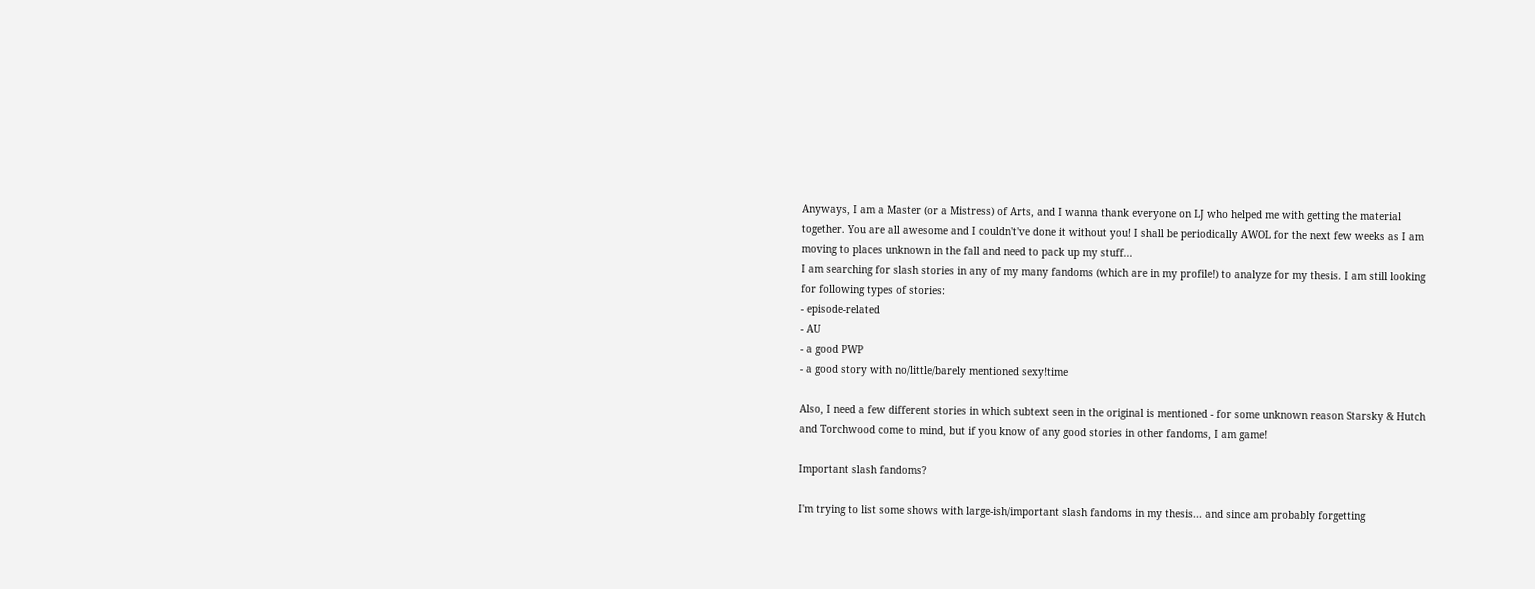Anyways, I am a Master (or a Mistress) of Arts, and I wanna thank everyone on LJ who helped me with getting the material together. You are all awesome and I couldn't've done it without you! I shall be periodically AWOL for the next few weeks as I am moving to places unknown in the fall and need to pack up my stuff...
I am searching for slash stories in any of my many fandoms (which are in my profile!) to analyze for my thesis. I am still looking for following types of stories:
- episode-related
- AU
- a good PWP
- a good story with no/little/barely mentioned sexy!time

Also, I need a few different stories in which subtext seen in the original is mentioned - for some unknown reason Starsky & Hutch and Torchwood come to mind, but if you know of any good stories in other fandoms, I am game!

Important slash fandoms?

I'm trying to list some shows with large-ish/important slash fandoms in my thesis... and since am probably forgetting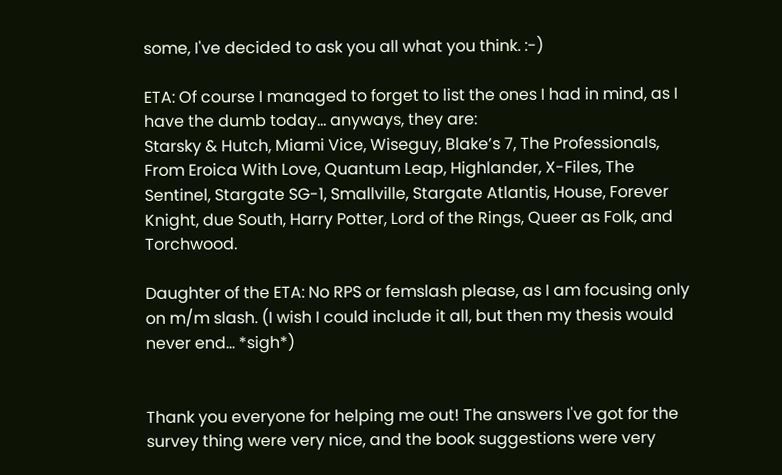some, I've decided to ask you all what you think. :-)

ETA: Of course I managed to forget to list the ones I had in mind, as I have the dumb today... anyways, they are:
Starsky & Hutch, Miami Vice, Wiseguy, Blake’s 7, The Professionals, From Eroica With Love, Quantum Leap, Highlander, X-Files, The Sentinel, Stargate SG-1, Smallville, Stargate Atlantis, House, Forever Knight, due South, Harry Potter, Lord of the Rings, Queer as Folk, and Torchwood.

Daughter of the ETA: No RPS or femslash please, as I am focusing only on m/m slash. (I wish I could include it all, but then my thesis would never end... *sigh*)


Thank you everyone for helping me out! The answers I've got for the survey thing were very nice, and the book suggestions were very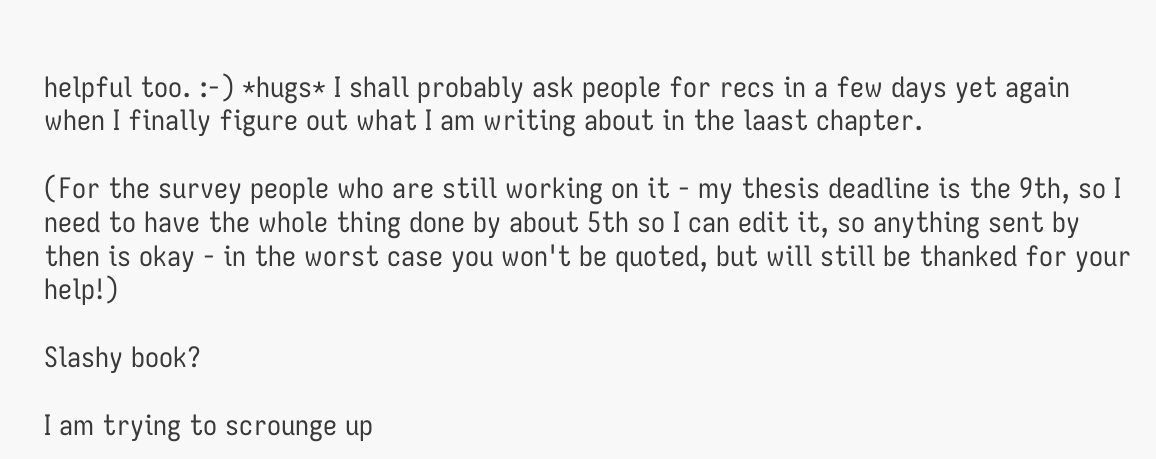helpful too. :-) *hugs* I shall probably ask people for recs in a few days yet again when I finally figure out what I am writing about in the laast chapter.

(For the survey people who are still working on it - my thesis deadline is the 9th, so I need to have the whole thing done by about 5th so I can edit it, so anything sent by then is okay - in the worst case you won't be quoted, but will still be thanked for your help!)

Slashy book?

I am trying to scrounge up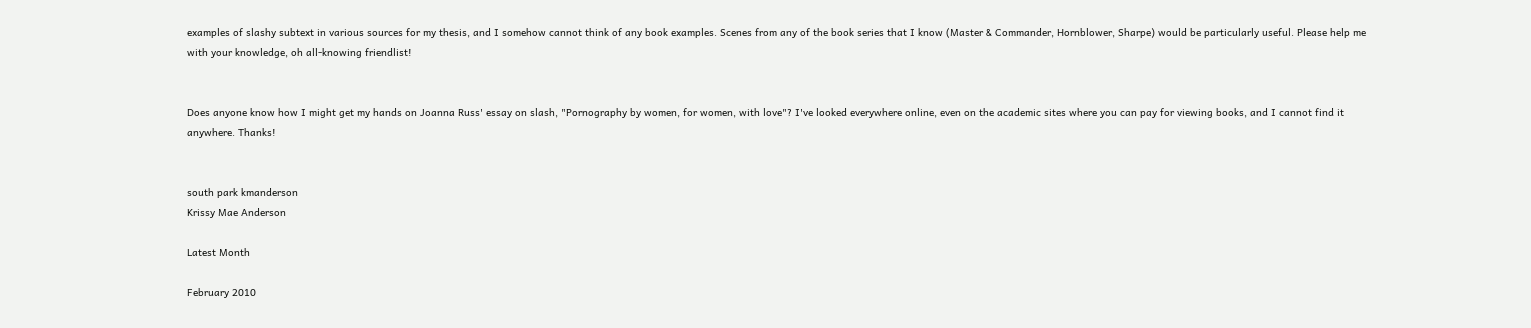examples of slashy subtext in various sources for my thesis, and I somehow cannot think of any book examples. Scenes from any of the book series that I know (Master & Commander, Hornblower, Sharpe) would be particularly useful. Please help me with your knowledge, oh all-knowing friendlist!


Does anyone know how I might get my hands on Joanna Russ' essay on slash, "Pornography by women, for women, with love"? I've looked everywhere online, even on the academic sites where you can pay for viewing books, and I cannot find it anywhere. Thanks!


south park kmanderson
Krissy Mae Anderson

Latest Month

February 2010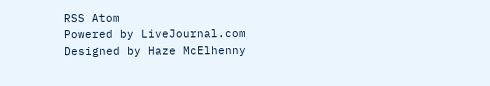RSS Atom
Powered by LiveJournal.com
Designed by Haze McElhenny